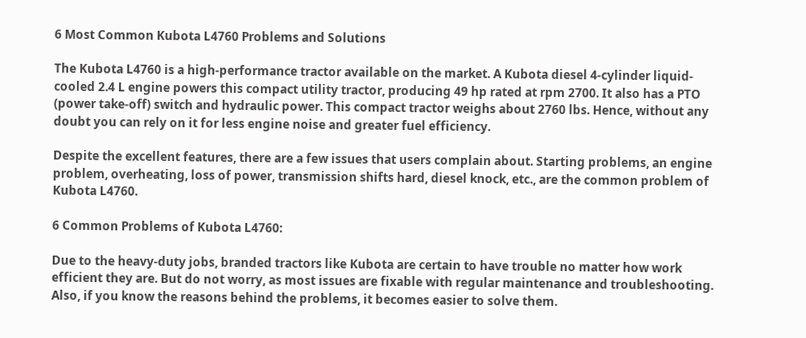6 Most Common Kubota L4760 Problems and Solutions

The Kubota L4760 is a high-performance tractor available on the market. A Kubota diesel 4-cylinder liquid-cooled 2.4 L engine powers this compact utility tractor, producing 49 hp rated at rpm 2700. It also has a PTO (power take-off) switch and hydraulic power. This compact tractor weighs about 2760 lbs. Hence, without any doubt you can rely on it for less engine noise and greater fuel efficiency.

Despite the excellent features, there are a few issues that users complain about. Starting problems, an engine problem, overheating, loss of power, transmission shifts hard, diesel knock, etc., are the common problem of Kubota L4760.

6 Common Problems of Kubota L4760:

Due to the heavy-duty jobs, branded tractors like Kubota are certain to have trouble no matter how work efficient they are. But do not worry, as most issues are fixable with regular maintenance and troubleshooting. Also, if you know the reasons behind the problems, it becomes easier to solve them.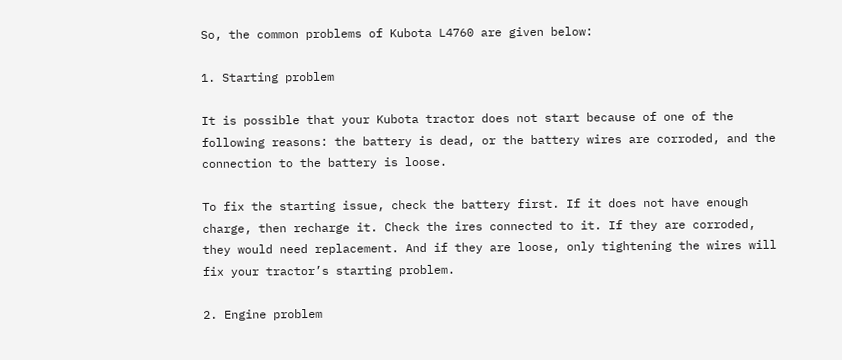So, the common problems of Kubota L4760 are given below:

1. Starting problem

It is possible that your Kubota tractor does not start because of one of the following reasons: the battery is dead, or the battery wires are corroded, and the connection to the battery is loose.

To fix the starting issue, check the battery first. If it does not have enough charge, then recharge it. Check the ires connected to it. If they are corroded, they would need replacement. And if they are loose, only tightening the wires will fix your tractor’s starting problem.

2. Engine problem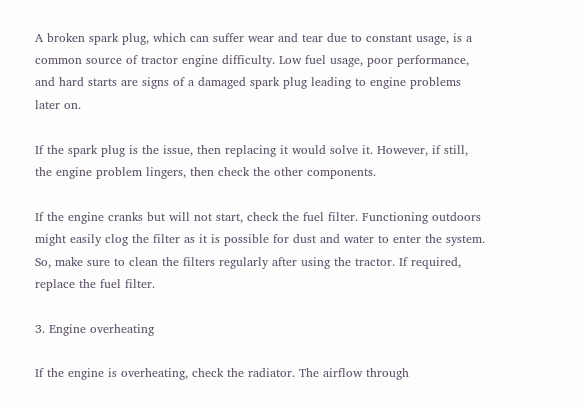A broken spark plug, which can suffer wear and tear due to constant usage, is a common source of tractor engine difficulty. Low fuel usage, poor performance, and hard starts are signs of a damaged spark plug leading to engine problems later on.

If the spark plug is the issue, then replacing it would solve it. However, if still, the engine problem lingers, then check the other components.

If the engine cranks but will not start, check the fuel filter. Functioning outdoors might easily clog the filter as it is possible for dust and water to enter the system. So, make sure to clean the filters regularly after using the tractor. If required, replace the fuel filter.

3. Engine overheating

If the engine is overheating, check the radiator. The airflow through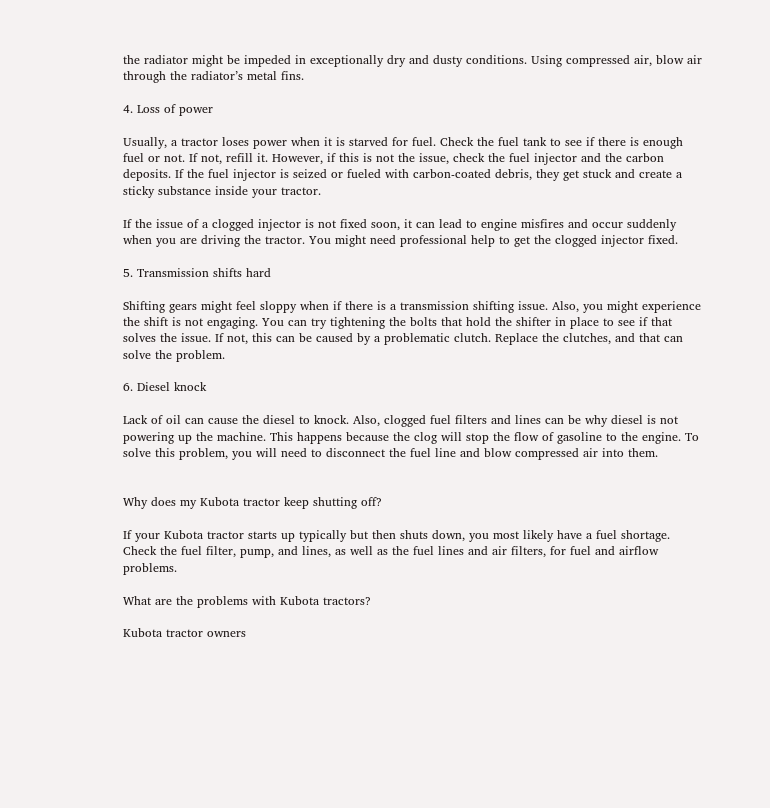the radiator might be impeded in exceptionally dry and dusty conditions. Using compressed air, blow air through the radiator’s metal fins.

4. Loss of power

Usually, a tractor loses power when it is starved for fuel. Check the fuel tank to see if there is enough fuel or not. If not, refill it. However, if this is not the issue, check the fuel injector and the carbon deposits. If the fuel injector is seized or fueled with carbon-coated debris, they get stuck and create a sticky substance inside your tractor.

If the issue of a clogged injector is not fixed soon, it can lead to engine misfires and occur suddenly when you are driving the tractor. You might need professional help to get the clogged injector fixed.

5. Transmission shifts hard

Shifting gears might feel sloppy when if there is a transmission shifting issue. Also, you might experience the shift is not engaging. You can try tightening the bolts that hold the shifter in place to see if that solves the issue. If not, this can be caused by a problematic clutch. Replace the clutches, and that can solve the problem.

6. Diesel knock

Lack of oil can cause the diesel to knock. Also, clogged fuel filters and lines can be why diesel is not powering up the machine. This happens because the clog will stop the flow of gasoline to the engine. To solve this problem, you will need to disconnect the fuel line and blow compressed air into them.


Why does my Kubota tractor keep shutting off?

If your Kubota tractor starts up typically but then shuts down, you most likely have a fuel shortage. Check the fuel filter, pump, and lines, as well as the fuel lines and air filters, for fuel and airflow problems.

What are the problems with Kubota tractors?

Kubota tractor owners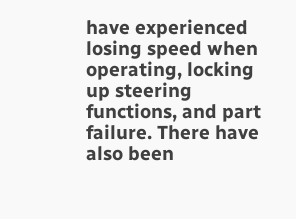have experienced losing speed when operating, locking up steering functions, and part failure. There have also been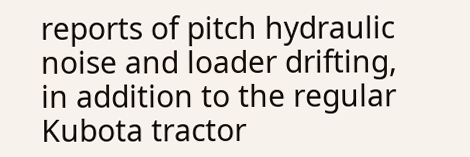reports of pitch hydraulic noise and loader drifting, in addition to the regular Kubota tractor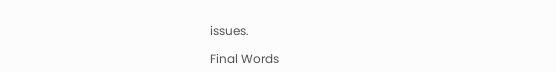issues.

Final Words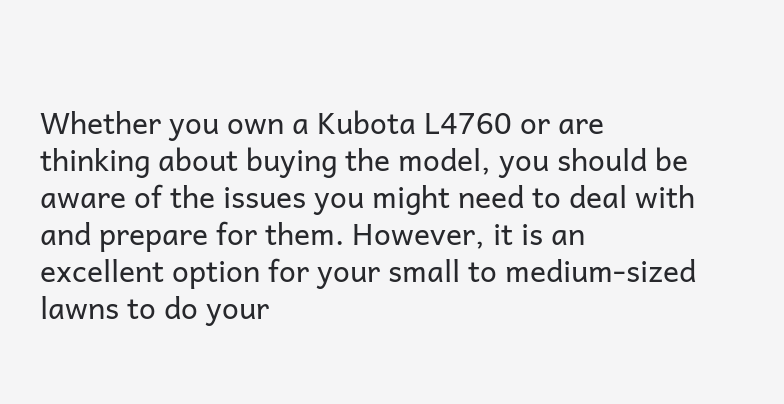Whether you own a Kubota L4760 or are thinking about buying the model, you should be aware of the issues you might need to deal with and prepare for them. However, it is an excellent option for your small to medium-sized lawns to do your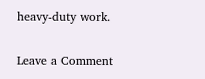heavy-duty work.

Leave a Comment